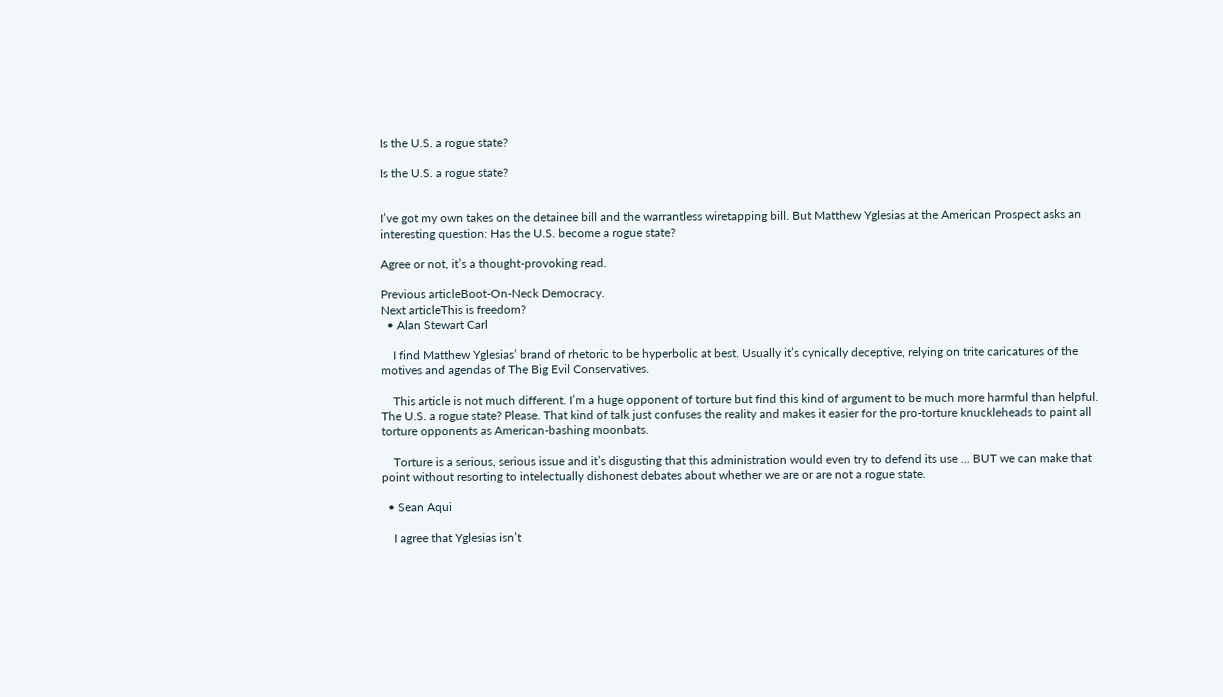Is the U.S. a rogue state?

Is the U.S. a rogue state?


I’ve got my own takes on the detainee bill and the warrantless wiretapping bill. But Matthew Yglesias at the American Prospect asks an interesting question: Has the U.S. become a rogue state?

Agree or not, it’s a thought-provoking read.

Previous articleBoot-On-Neck Democracy.
Next articleThis is freedom?
  • Alan Stewart Carl

    I find Matthew Yglesias’ brand of rhetoric to be hyperbolic at best. Usually it’s cynically deceptive, relying on trite caricatures of the motives and agendas of The Big Evil Conservatives.

    This article is not much different. I’m a huge opponent of torture but find this kind of argument to be much more harmful than helpful. The U.S. a rogue state? Please. That kind of talk just confuses the reality and makes it easier for the pro-torture knuckleheads to paint all torture opponents as American-bashing moonbats.

    Torture is a serious, serious issue and it’s disgusting that this administration would even try to defend its use … BUT we can make that point without resorting to intelectually dishonest debates about whether we are or are not a rogue state.

  • Sean Aqui

    I agree that Yglesias isn’t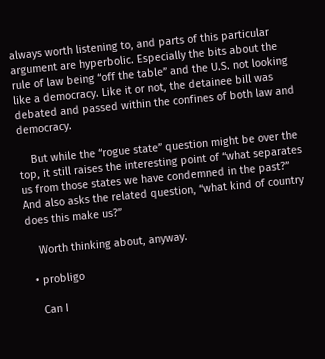always worth listening to, and parts of this particular argument are hyperbolic. Especially the bits about the rule of law being “off the table” and the U.S. not looking like a democracy. Like it or not, the detainee bill was debated and passed within the confines of both law and democracy.

    But while the “rogue state” question might be over the top, it still raises the interesting point of “what separates us from those states we have condemned in the past?” And also asks the related question, “what kind of country does this make us?”

    Worth thinking about, anyway.

  • probligo

    Can I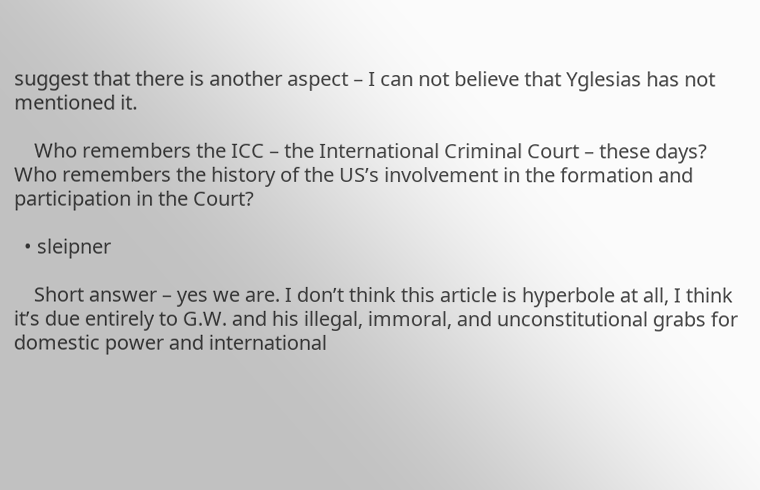suggest that there is another aspect – I can not believe that Yglesias has not mentioned it.

    Who remembers the ICC – the International Criminal Court – these days? Who remembers the history of the US’s involvement in the formation and participation in the Court?

  • sleipner

    Short answer – yes we are. I don’t think this article is hyperbole at all, I think it’s due entirely to G.W. and his illegal, immoral, and unconstitutional grabs for domestic power and international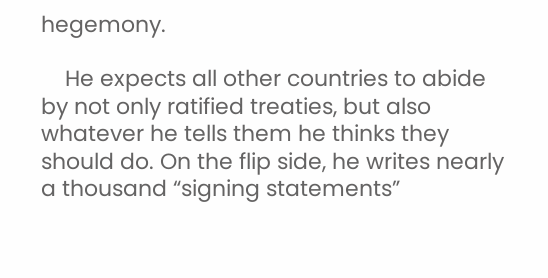hegemony.

    He expects all other countries to abide by not only ratified treaties, but also whatever he tells them he thinks they should do. On the flip side, he writes nearly a thousand “signing statements”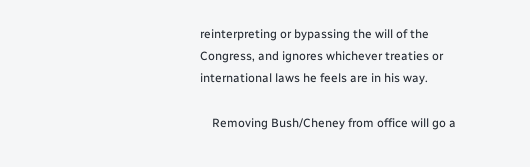reinterpreting or bypassing the will of the Congress, and ignores whichever treaties or international laws he feels are in his way.

    Removing Bush/Cheney from office will go a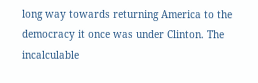long way towards returning America to the democracy it once was under Clinton. The incalculable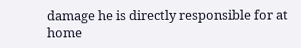damage he is directly responsible for at home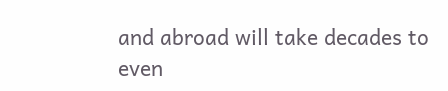and abroad will take decades to even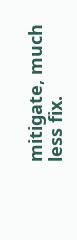mitigate, much less fix.